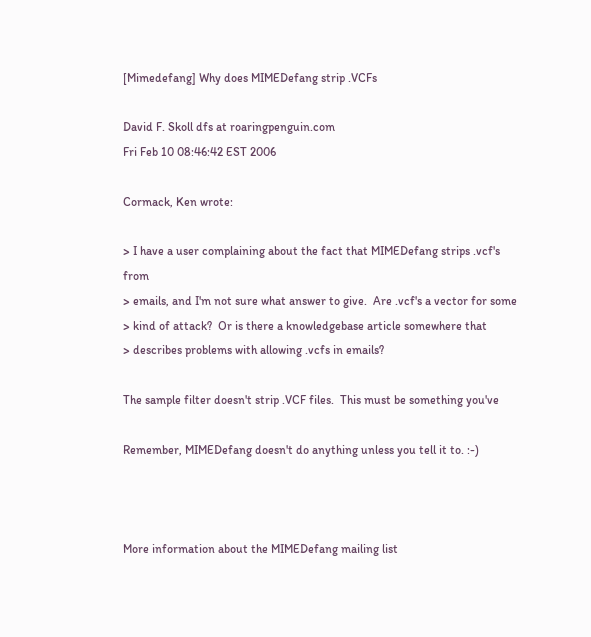[Mimedefang] Why does MIMEDefang strip .VCFs

David F. Skoll dfs at roaringpenguin.com
Fri Feb 10 08:46:42 EST 2006

Cormack, Ken wrote:

> I have a user complaining about the fact that MIMEDefang strips .vcf's from
> emails, and I'm not sure what answer to give.  Are .vcf's a vector for some
> kind of attack?  Or is there a knowledgebase article somewhere that
> describes problems with allowing .vcfs in emails?

The sample filter doesn't strip .VCF files.  This must be something you've

Remember, MIMEDefang doesn't do anything unless you tell it to. :-)



More information about the MIMEDefang mailing list